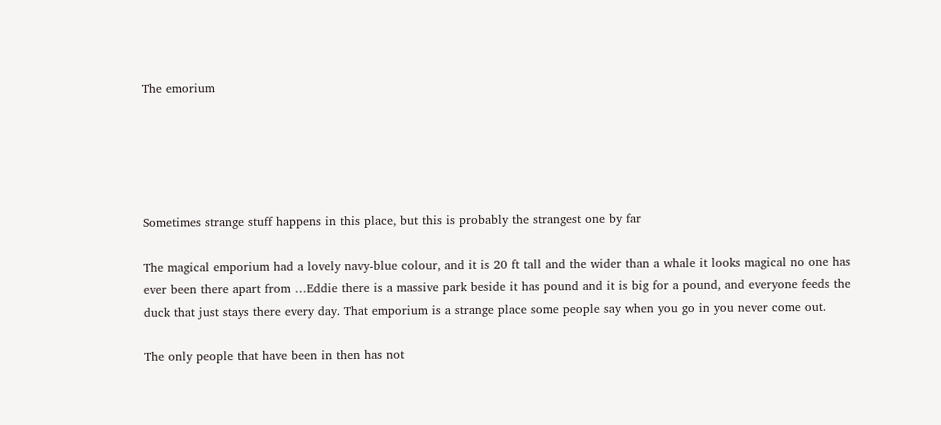The emorium





Sometimes strange stuff happens in this place, but this is probably the strangest one by far

The magical emporium had a lovely navy-blue colour, and it is 20 ft tall and the wider than a whale it looks magical no one has ever been there apart from …Eddie there is a massive park beside it has pound and it is big for a pound, and everyone feeds the duck that just stays there every day. That emporium is a strange place some people say when you go in you never come out.

The only people that have been in then has not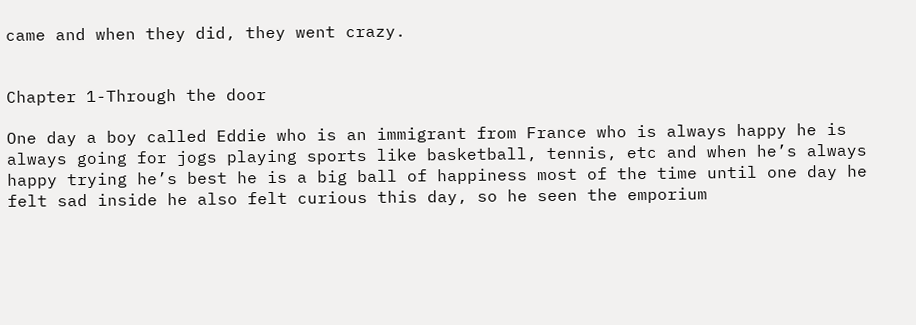came and when they did, they went crazy.


Chapter 1-Through the door

One day a boy called Eddie who is an immigrant from France who is always happy he is always going for jogs playing sports like basketball, tennis, etc and when he’s always happy trying he’s best he is a big ball of happiness most of the time until one day he felt sad inside he also felt curious this day, so he seen the emporium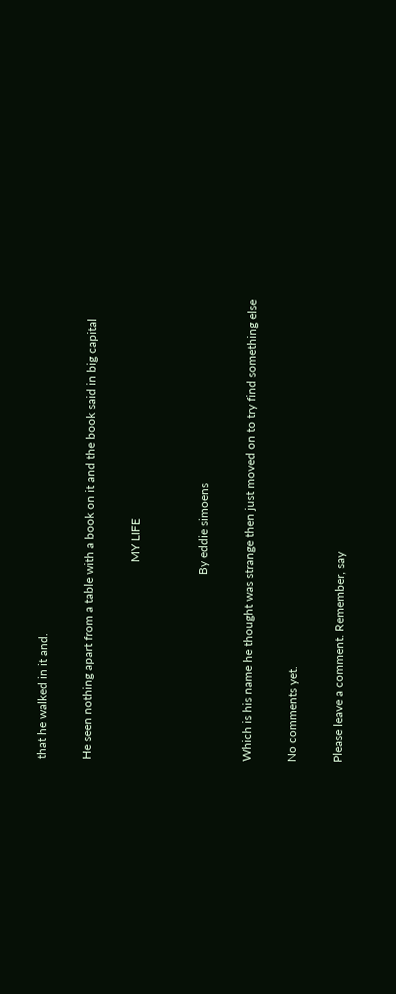that he walked in it and.

He seen nothing apart from a table with a book on it and the book said in big capital

                                                                  MY LIFE


                                                              By eddie simoens

Which is his name he thought was strange then just moved on to try find something else

No comments yet.

Please leave a comment. Remember, say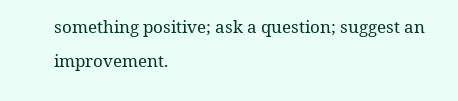something positive; ask a question; suggest an improvement.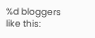%d bloggers like this: